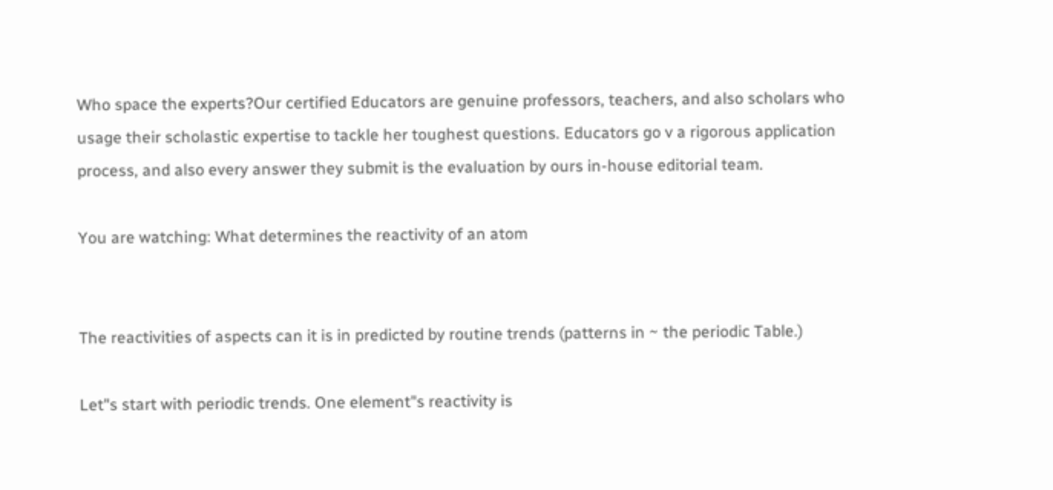Who space the experts?Our certified Educators are genuine professors, teachers, and also scholars who usage their scholastic expertise to tackle her toughest questions. Educators go v a rigorous application process, and also every answer they submit is the evaluation by ours in-house editorial team.

You are watching: What determines the reactivity of an atom


The reactivities of aspects can it is in predicted by routine trends (patterns in ~ the periodic Table.)

Let"s start with periodic trends. One element"s reactivity is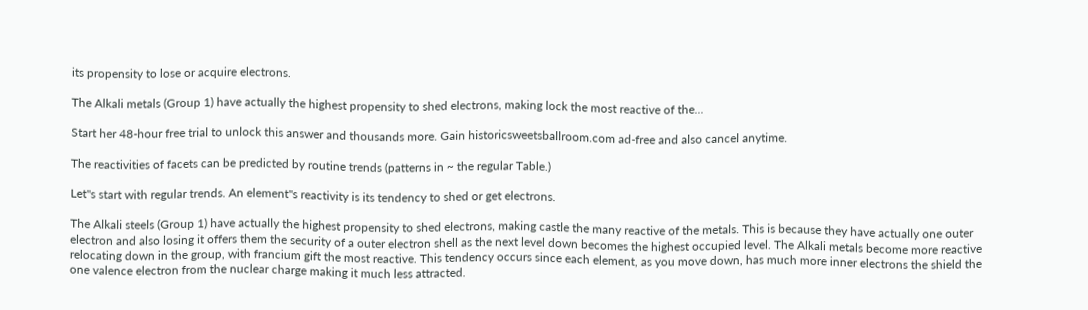its propensity to lose or acquire electrons.

The Alkali metals (Group 1) have actually the highest propensity to shed electrons, making lock the most reactive of the...

Start her 48-hour free trial to unlock this answer and thousands more. Gain historicsweetsballroom.com ad-free and also cancel anytime.

The reactivities of facets can be predicted by routine trends (patterns in ~ the regular Table.)

Let"s start with regular trends. An element"s reactivity is its tendency to shed or get electrons.

The Alkali steels (Group 1) have actually the highest propensity to shed electrons, making castle the many reactive of the metals. This is because they have actually one outer electron and also losing it offers them the security of a outer electron shell as the next level down becomes the highest occupied level. The Alkali metals become more reactive relocating down in the group, with francium gift the most reactive. This tendency occurs since each element, as you move down, has much more inner electrons the shield the one valence electron from the nuclear charge making it much less attracted.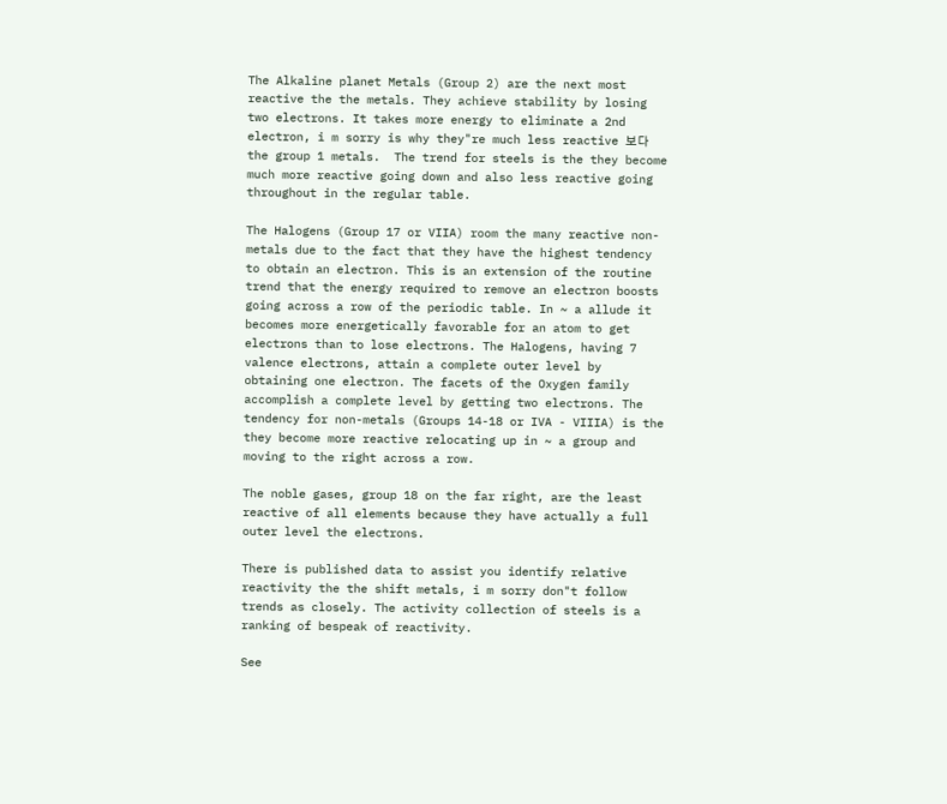The Alkaline planet Metals (Group 2) are the next most reactive the the metals. They achieve stability by losing two electrons. It takes more energy to eliminate a 2nd electron, i m sorry is why they"re much less reactive 보다 the group 1 metals.  The trend for steels is the they become much more reactive going down and also less reactive going throughout in the regular table.

The Halogens (Group 17 or VIIA) room the many reactive non-metals due to the fact that they have the highest tendency to obtain an electron. This is an extension of the routine trend that the energy required to remove an electron boosts going across a row of the periodic table. In ~ a allude it becomes more energetically favorable for an atom to get electrons than to lose electrons. The Halogens, having 7 valence electrons, attain a complete outer level by obtaining one electron. The facets of the Oxygen family accomplish a complete level by getting two electrons. The tendency for non-metals (Groups 14-18 or IVA - VIIIA) is the they become more reactive relocating up in ~ a group and moving to the right across a row.

The noble gases, group 18 on the far right, are the least reactive of all elements because they have actually a full outer level the electrons.

There is published data to assist you identify relative reactivity the the shift metals, i m sorry don"t follow trends as closely. The activity collection of steels is a ranking of bespeak of reactivity.

See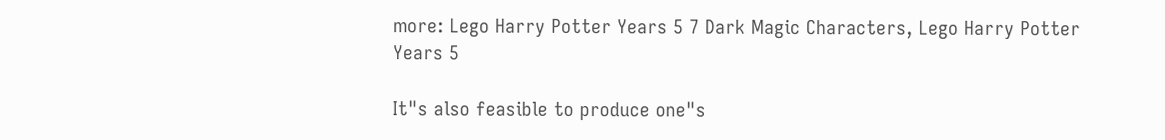more: Lego Harry Potter Years 5 7 Dark Magic Characters, Lego Harry Potter Years 5

It"s also feasible to produce one"s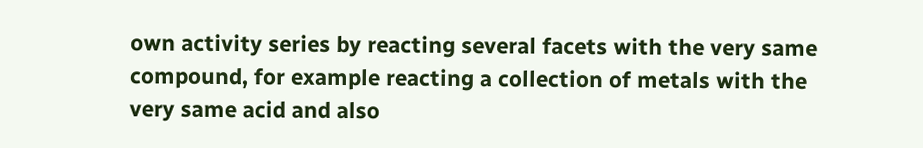own activity series by reacting several facets with the very same compound, for example reacting a collection of metals with the very same acid and also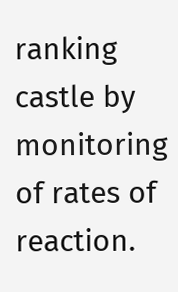ranking castle by monitoring of rates of reaction.